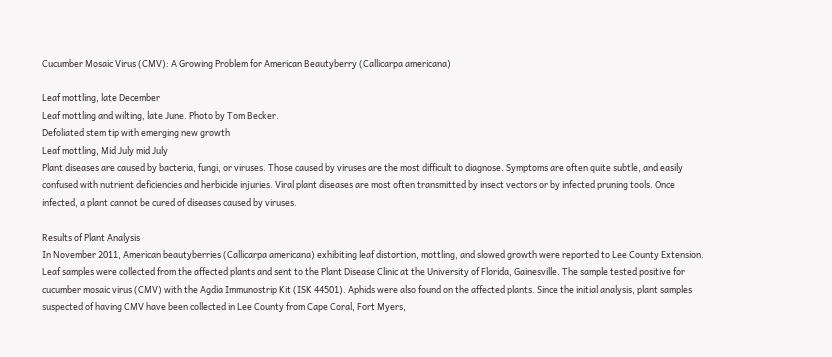Cucumber Mosaic Virus (CMV): A Growing Problem for American Beautyberry (Callicarpa americana)

Leaf mottling, late December
Leaf mottling and wilting, late June. Photo by Tom Becker.
Defoliated stem tip with emerging new growth
Leaf mottling, Mid July mid July
Plant diseases are caused by bacteria, fungi, or viruses. Those caused by viruses are the most difficult to diagnose. Symptoms are often quite subtle, and easily confused with nutrient deficiencies and herbicide injuries. Viral plant diseases are most often transmitted by insect vectors or by infected pruning tools. Once infected, a plant cannot be cured of diseases caused by viruses.

Results of Plant Analysis
In November 2011, American beautyberries (Callicarpa americana) exhibiting leaf distortion, mottling, and slowed growth were reported to Lee County Extension. Leaf samples were collected from the affected plants and sent to the Plant Disease Clinic at the University of Florida, Gainesville. The sample tested positive for cucumber mosaic virus (CMV) with the Agdia Immunostrip Kit (ISK 44501). Aphids were also found on the affected plants. Since the initial analysis, plant samples suspected of having CMV have been collected in Lee County from Cape Coral, Fort Myers,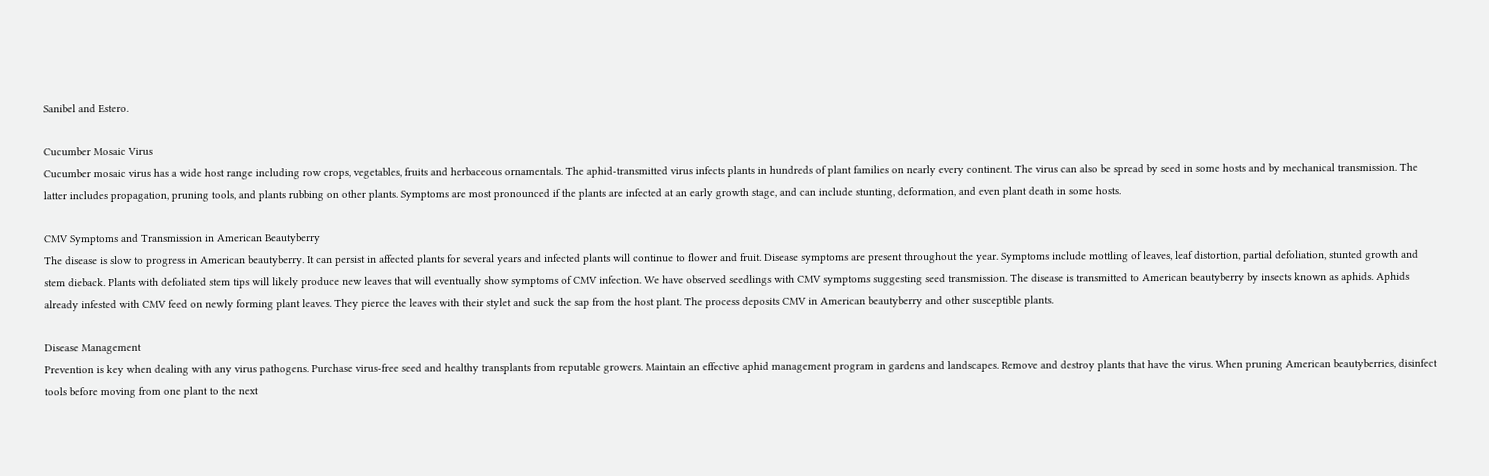Sanibel and Estero.

Cucumber Mosaic Virus
Cucumber mosaic virus has a wide host range including row crops, vegetables, fruits and herbaceous ornamentals. The aphid-transmitted virus infects plants in hundreds of plant families on nearly every continent. The virus can also be spread by seed in some hosts and by mechanical transmission. The latter includes propagation, pruning tools, and plants rubbing on other plants. Symptoms are most pronounced if the plants are infected at an early growth stage, and can include stunting, deformation, and even plant death in some hosts.

CMV Symptoms and Transmission in American Beautyberry
The disease is slow to progress in American beautyberry. It can persist in affected plants for several years and infected plants will continue to flower and fruit. Disease symptoms are present throughout the year. Symptoms include mottling of leaves, leaf distortion, partial defoliation, stunted growth and stem dieback. Plants with defoliated stem tips will likely produce new leaves that will eventually show symptoms of CMV infection. We have observed seedlings with CMV symptoms suggesting seed transmission. The disease is transmitted to American beautyberry by insects known as aphids. Aphids already infested with CMV feed on newly forming plant leaves. They pierce the leaves with their stylet and suck the sap from the host plant. The process deposits CMV in American beautyberry and other susceptible plants.

Disease Management
Prevention is key when dealing with any virus pathogens. Purchase virus-free seed and healthy transplants from reputable growers. Maintain an effective aphid management program in gardens and landscapes. Remove and destroy plants that have the virus. When pruning American beautyberries, disinfect  tools before moving from one plant to the next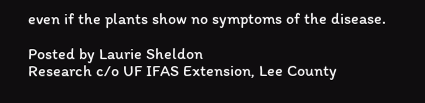even if the plants show no symptoms of the disease.

Posted by Laurie Sheldon
Research c/o UF IFAS Extension, Lee County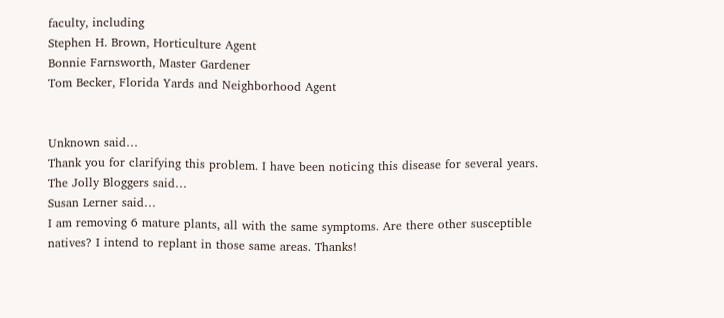faculty, including
Stephen H. Brown, Horticulture Agent
Bonnie Farnsworth, Master Gardener
Tom Becker, Florida Yards and Neighborhood Agent


Unknown said…
Thank you for clarifying this problem. I have been noticing this disease for several years.
The Jolly Bloggers said…
Susan Lerner said…
I am removing 6 mature plants, all with the same symptoms. Are there other susceptible natives? I intend to replant in those same areas. Thanks!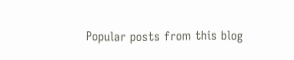Popular posts from this blog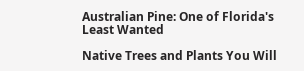Australian Pine: One of Florida's Least Wanted

Native Trees and Plants You Will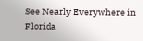See Nearly Everywhere in Florida